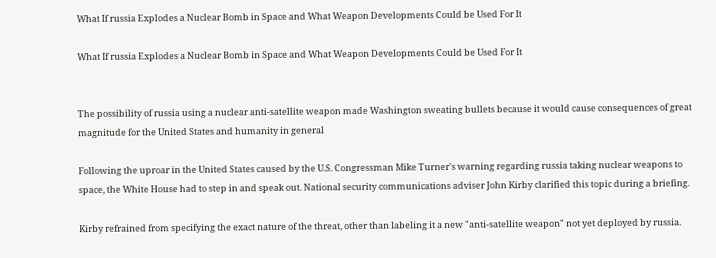What If russia Explodes a Nuclear Bomb in Space and What Weapon Developments Could be Used For It

What If russia Explodes a Nuclear Bomb in Space and What Weapon Developments Could be Used For It


The possibility of russia using a nuclear anti-satellite weapon made Washington sweating bullets because it would cause consequences of great magnitude for the United States and humanity in general

Following the uproar in the United States caused by the U.S. Congressman Mike Turner's warning regarding russia taking nuclear weapons to space, the White House had to step in and speak out. National security communications adviser John Kirby clarified this topic during a briefing.

Kirby refrained from specifying the exact nature of the threat, other than labeling it a new "anti-satellite weapon" not yet deployed by russia.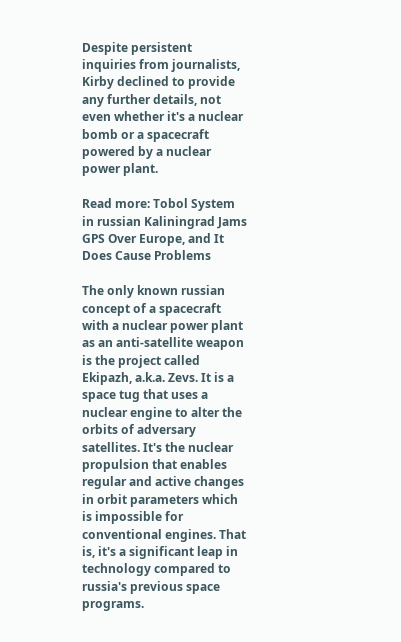Despite persistent inquiries from journalists, Kirby declined to provide any further details, not even whether it's a nuclear bomb or a spacecraft powered by a nuclear power plant.

Read more: Tobol System in russian Kaliningrad Jams GPS Over Europe, and It Does Cause Problems

The only known russian concept of a spacecraft with a nuclear power plant as an anti-satellite weapon is the project called Ekipazh, a.k.a. Zevs. It is a space tug that uses a nuclear engine to alter the orbits of adversary satellites. It's the nuclear propulsion that enables regular and active changes in orbit parameters which is impossible for conventional engines. That is, it's a significant leap in technology compared to russia's previous space programs.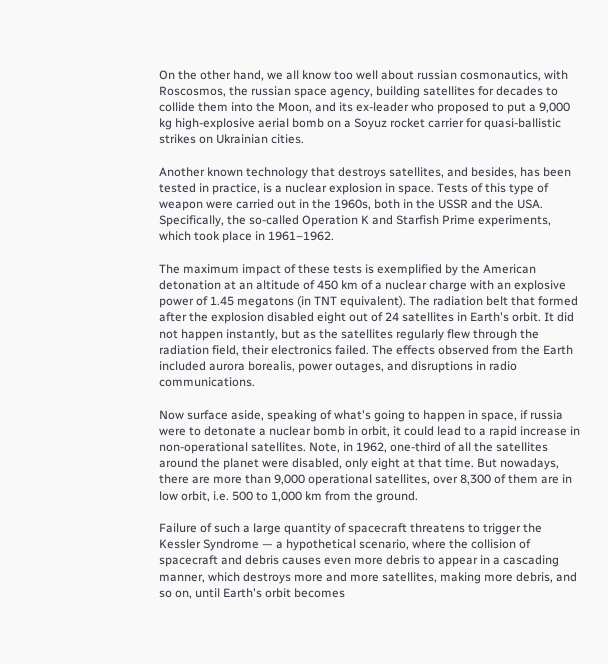On the other hand, we all know too well about russian cosmonautics, with Roscosmos, the russian space agency, building satellites for decades to collide them into the Moon, and its ex-leader who proposed to put a 9,000 kg high-explosive aerial bomb on a Soyuz rocket carrier for quasi-ballistic strikes on Ukrainian cities.

Another known technology that destroys satellites, and besides, has been tested in practice, is a nuclear explosion in space. Tests of this type of weapon were carried out in the 1960s, both in the USSR and the USA. Specifically, the so-called Operation K and Starfish Prime experiments, which took place in 1961–1962.

The maximum impact of these tests is exemplified by the American detonation at an altitude of 450 km of a nuclear charge with an explosive power of 1.45 megatons (in TNT equivalent). The radiation belt that formed after the explosion disabled eight out of 24 satellites in Earth's orbit. It did not happen instantly, but as the satellites regularly flew through the radiation field, their electronics failed. The effects observed from the Earth included aurora borealis, power outages, and disruptions in radio communications.

Now surface aside, speaking of what's going to happen in space, if russia were to detonate a nuclear bomb in orbit, it could lead to a rapid increase in non-operational satellites. Note, in 1962, one-third of all the satellites around the planet were disabled, only eight at that time. But nowadays, there are more than 9,000 operational satellites, over 8,300 of them are in low orbit, i.e. 500 to 1,000 km from the ground.

Failure of such a large quantity of spacecraft threatens to trigger the Kessler Syndrome — a hypothetical scenario, where the collision of spacecraft and debris causes even more debris to appear in a cascading manner, which destroys more and more satellites, making more debris, and so on, until Earth's orbit becomes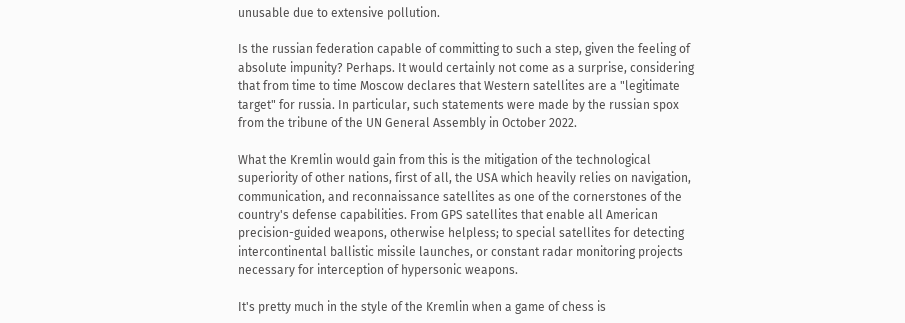unusable due to extensive pollution.

Is the russian federation capable of committing to such a step, given the feeling of absolute impunity? Perhaps. It would certainly not come as a surprise, considering that from time to time Moscow declares that Western satellites are a "legitimate target" for russia. In particular, such statements were made by the russian spox from the tribune of the UN General Assembly in October 2022.

What the Kremlin would gain from this is the mitigation of the technological superiority of other nations, first of all, the USA which heavily relies on navigation, communication, and reconnaissance satellites as one of the cornerstones of the country's defense capabilities. From GPS satellites that enable all American precision-guided weapons, otherwise helpless; to special satellites for detecting intercontinental ballistic missile launches, or constant radar monitoring projects necessary for interception of hypersonic weapons.

It's pretty much in the style of the Kremlin when a game of chess is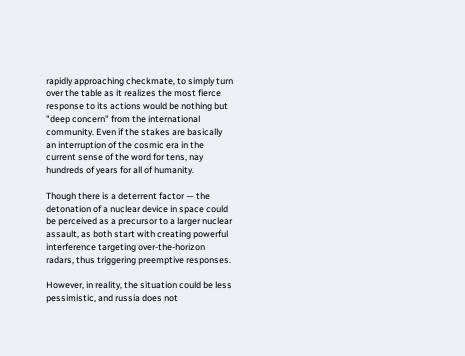rapidly approaching checkmate, to simply turn over the table as it realizes the most fierce response to its actions would be nothing but "deep concern" from the international community. Even if the stakes are basically an interruption of the cosmic era in the current sense of the word for tens, nay hundreds of years for all of humanity.

Though there is a deterrent factor — the detonation of a nuclear device in space could be perceived as a precursor to a larger nuclear assault, as both start with creating powerful interference targeting over-the-horizon radars, thus triggering preemptive responses.

However, in reality, the situation could be less pessimistic, and russia does not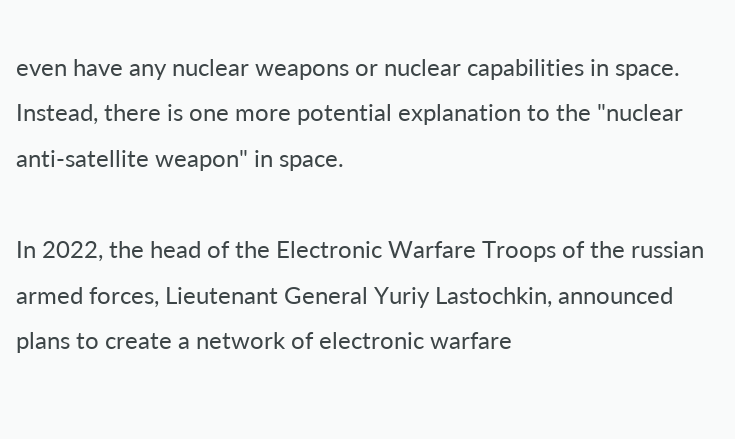even have any nuclear weapons or nuclear capabilities in space. Instead, there is one more potential explanation to the "nuclear anti-satellite weapon" in space.

In 2022, the head of the Electronic Warfare Troops of the russian armed forces, Lieutenant General Yuriy Lastochkin, announced plans to create a network of electronic warfare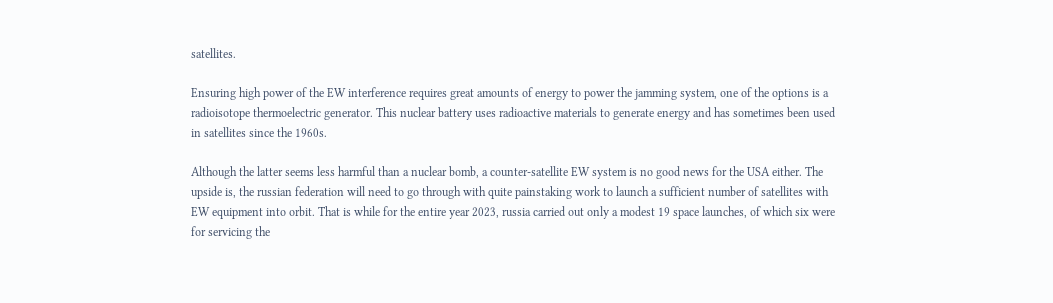satellites.

Ensuring high power of the EW interference requires great amounts of energy to power the jamming system, one of the options is a radioisotope thermoelectric generator. This nuclear battery uses radioactive materials to generate energy and has sometimes been used in satellites since the 1960s.

Although the latter seems less harmful than a nuclear bomb, a counter-satellite EW system is no good news for the USA either. The upside is, the russian federation will need to go through with quite painstaking work to launch a sufficient number of satellites with EW equipment into orbit. That is while for the entire year 2023, russia carried out only a modest 19 space launches, of which six were for servicing the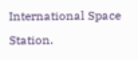International Space Station.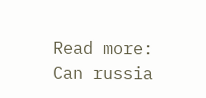Read more: Can russia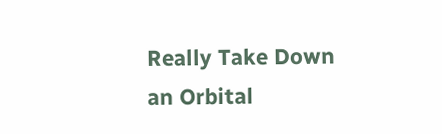Really Take Down an Orbital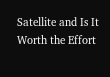Satellite and Is It Worth the Effort